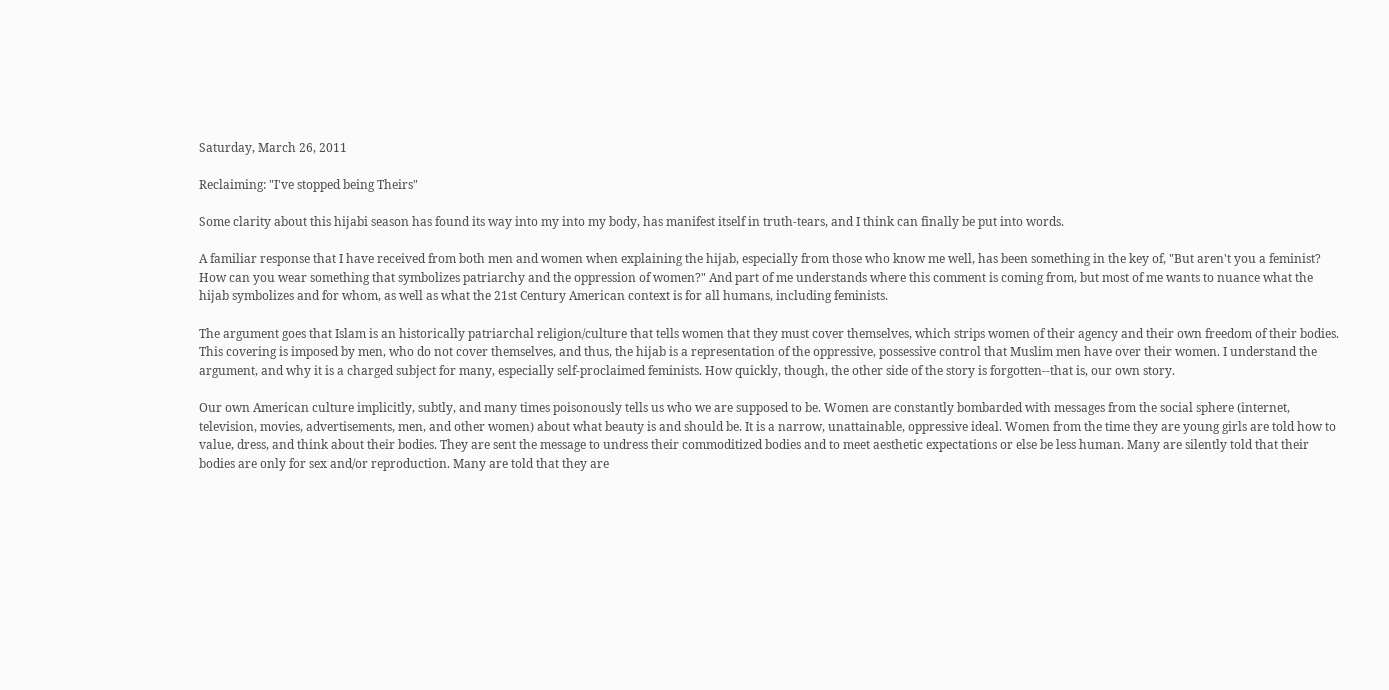Saturday, March 26, 2011

Reclaiming: "I've stopped being Theirs"

Some clarity about this hijabi season has found its way into my into my body, has manifest itself in truth-tears, and I think can finally be put into words.

A familiar response that I have received from both men and women when explaining the hijab, especially from those who know me well, has been something in the key of, "But aren't you a feminist? How can you wear something that symbolizes patriarchy and the oppression of women?" And part of me understands where this comment is coming from, but most of me wants to nuance what the hijab symbolizes and for whom, as well as what the 21st Century American context is for all humans, including feminists.

The argument goes that Islam is an historically patriarchal religion/culture that tells women that they must cover themselves, which strips women of their agency and their own freedom of their bodies. This covering is imposed by men, who do not cover themselves, and thus, the hijab is a representation of the oppressive, possessive control that Muslim men have over their women. I understand the argument, and why it is a charged subject for many, especially self-proclaimed feminists. How quickly, though, the other side of the story is forgotten--that is, our own story.

Our own American culture implicitly, subtly, and many times poisonously tells us who we are supposed to be. Women are constantly bombarded with messages from the social sphere (internet, television, movies, advertisements, men, and other women) about what beauty is and should be. It is a narrow, unattainable, oppressive ideal. Women from the time they are young girls are told how to value, dress, and think about their bodies. They are sent the message to undress their commoditized bodies and to meet aesthetic expectations or else be less human. Many are silently told that their bodies are only for sex and/or reproduction. Many are told that they are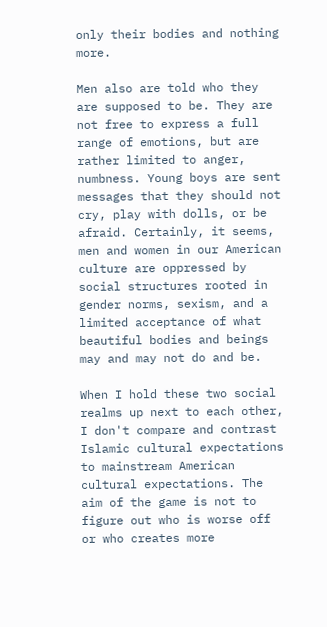only their bodies and nothing more.

Men also are told who they are supposed to be. They are not free to express a full range of emotions, but are rather limited to anger, numbness. Young boys are sent messages that they should not cry, play with dolls, or be afraid. Certainly, it seems, men and women in our American culture are oppressed by social structures rooted in gender norms, sexism, and a limited acceptance of what beautiful bodies and beings may and may not do and be.

When I hold these two social realms up next to each other, I don't compare and contrast Islamic cultural expectations to mainstream American cultural expectations. The aim of the game is not to figure out who is worse off or who creates more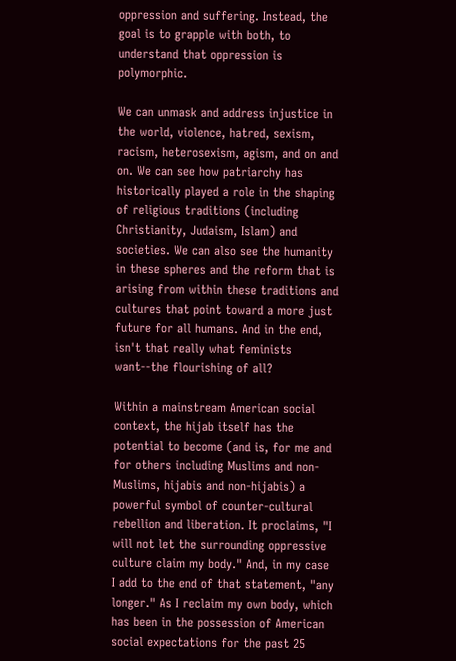oppression and suffering. Instead, the goal is to grapple with both, to understand that oppression is polymorphic.

We can unmask and address injustice in the world, violence, hatred, sexism, racism, heterosexism, agism, and on and on. We can see how patriarchy has historically played a role in the shaping of religious traditions (including Christianity, Judaism, Islam) and societies. We can also see the humanity in these spheres and the reform that is arising from within these traditions and cultures that point toward a more just future for all humans. And in the end, isn't that really what feminists want--the flourishing of all?

Within a mainstream American social context, the hijab itself has the potential to become (and is, for me and for others including Muslims and non-Muslims, hijabis and non-hijabis) a powerful symbol of counter-cultural rebellion and liberation. It proclaims, "I will not let the surrounding oppressive culture claim my body." And, in my case I add to the end of that statement, "any longer." As I reclaim my own body, which has been in the possession of American social expectations for the past 25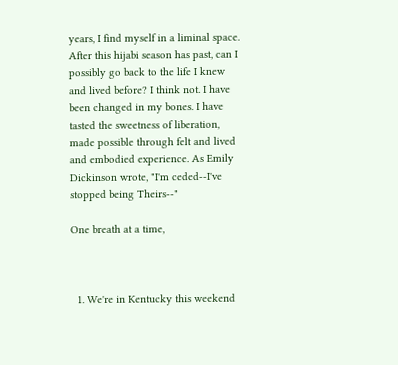years, I find myself in a liminal space. After this hijabi season has past, can I possibly go back to the life I knew and lived before? I think not. I have been changed in my bones. I have tasted the sweetness of liberation, made possible through felt and lived and embodied experience. As Emily Dickinson wrote, "I'm ceded--I've stopped being Theirs--"

One breath at a time,



  1. We're in Kentucky this weekend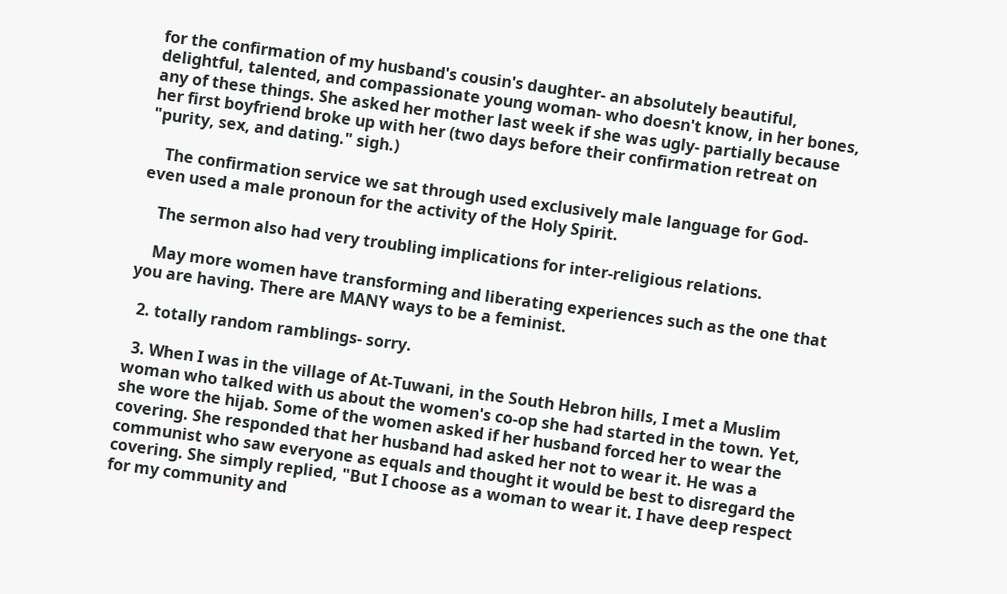for the confirmation of my husband's cousin's daughter- an absolutely beautiful, delightful, talented, and compassionate young woman- who doesn't know, in her bones, any of these things. She asked her mother last week if she was ugly- partially because her first boyfriend broke up with her (two days before their confirmation retreat on "purity, sex, and dating." sigh.)

    The confirmation service we sat through used exclusively male language for God- even used a male pronoun for the activity of the Holy Spirit.

    The sermon also had very troubling implications for inter-religious relations.

    May more women have transforming and liberating experiences such as the one that you are having. There are MANY ways to be a feminist.

  2. totally random ramblings- sorry.

  3. When I was in the village of At-Tuwani, in the South Hebron hills, I met a Muslim woman who talked with us about the women's co-op she had started in the town. Yet, she wore the hijab. Some of the women asked if her husband forced her to wear the covering. She responded that her husband had asked her not to wear it. He was a communist who saw everyone as equals and thought it would be best to disregard the covering. She simply replied, "But I choose as a woman to wear it. I have deep respect for my community and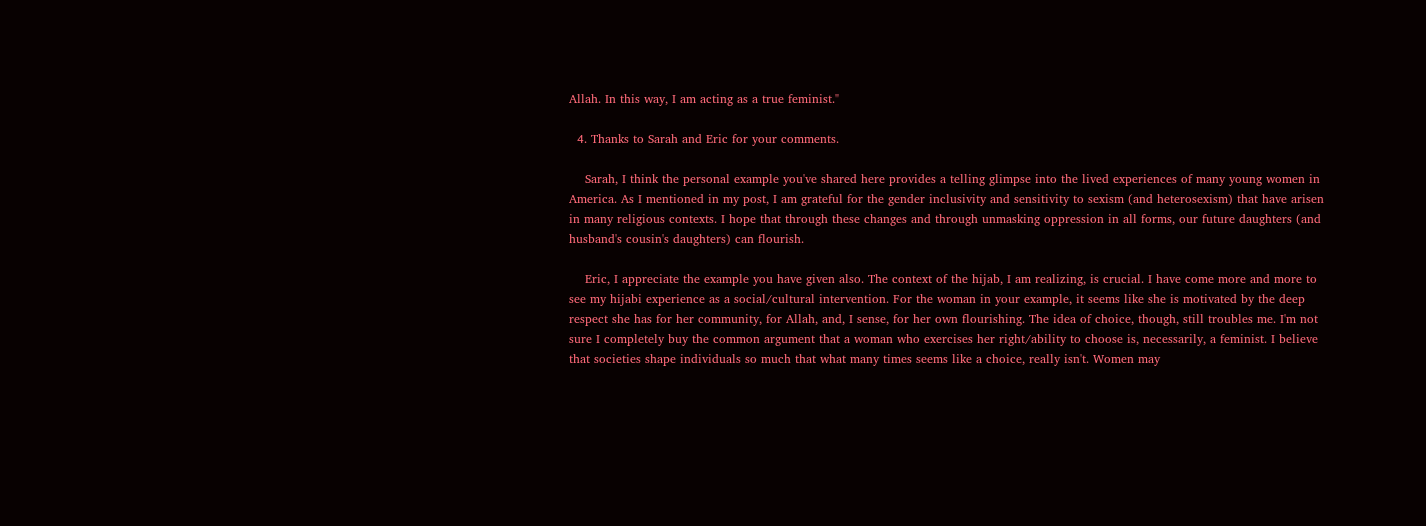Allah. In this way, I am acting as a true feminist."

  4. Thanks to Sarah and Eric for your comments.

    Sarah, I think the personal example you've shared here provides a telling glimpse into the lived experiences of many young women in America. As I mentioned in my post, I am grateful for the gender inclusivity and sensitivity to sexism (and heterosexism) that have arisen in many religious contexts. I hope that through these changes and through unmasking oppression in all forms, our future daughters (and husband's cousin's daughters) can flourish.

    Eric, I appreciate the example you have given also. The context of the hijab, I am realizing, is crucial. I have come more and more to see my hijabi experience as a social/cultural intervention. For the woman in your example, it seems like she is motivated by the deep respect she has for her community, for Allah, and, I sense, for her own flourishing. The idea of choice, though, still troubles me. I'm not sure I completely buy the common argument that a woman who exercises her right/ability to choose is, necessarily, a feminist. I believe that societies shape individuals so much that what many times seems like a choice, really isn't. Women may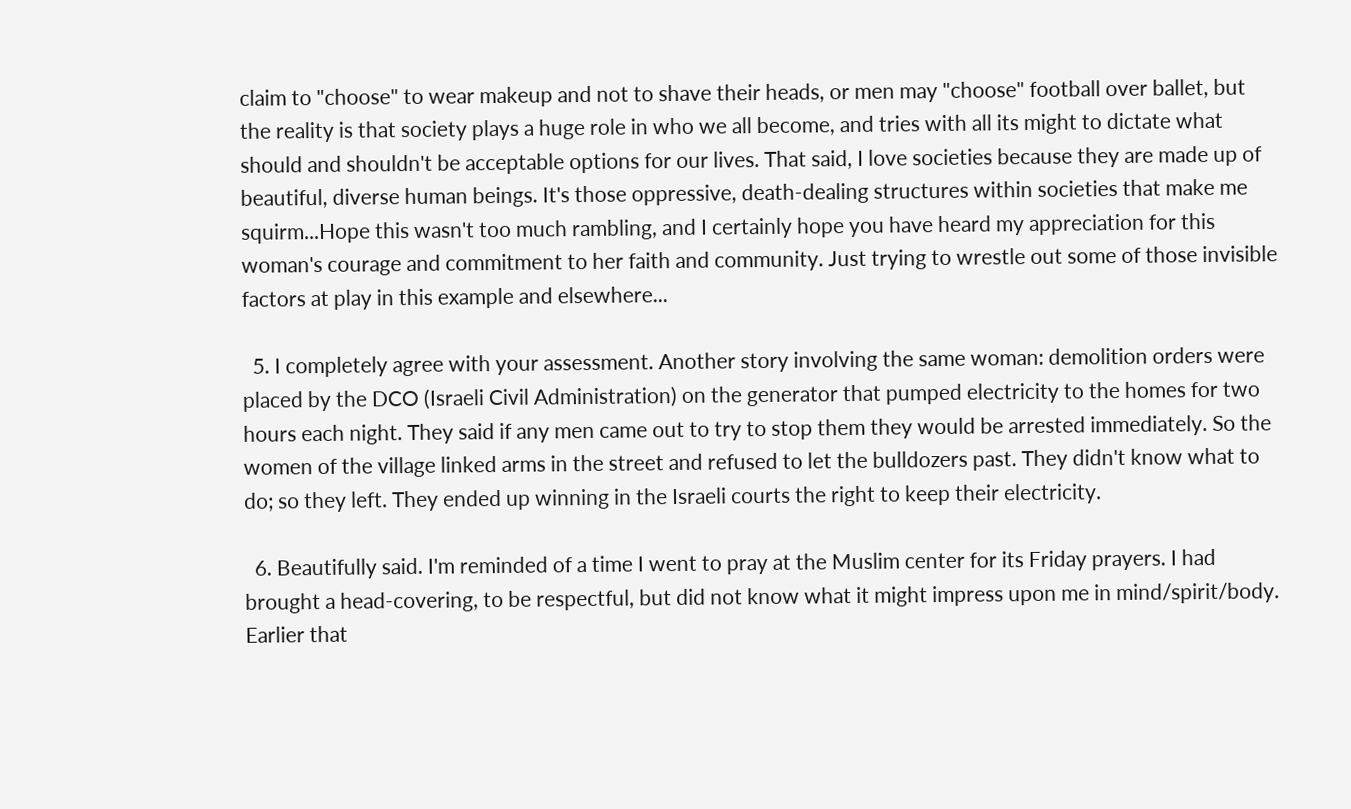claim to "choose" to wear makeup and not to shave their heads, or men may "choose" football over ballet, but the reality is that society plays a huge role in who we all become, and tries with all its might to dictate what should and shouldn't be acceptable options for our lives. That said, I love societies because they are made up of beautiful, diverse human beings. It's those oppressive, death-dealing structures within societies that make me squirm...Hope this wasn't too much rambling, and I certainly hope you have heard my appreciation for this woman's courage and commitment to her faith and community. Just trying to wrestle out some of those invisible factors at play in this example and elsewhere...

  5. I completely agree with your assessment. Another story involving the same woman: demolition orders were placed by the DCO (Israeli Civil Administration) on the generator that pumped electricity to the homes for two hours each night. They said if any men came out to try to stop them they would be arrested immediately. So the women of the village linked arms in the street and refused to let the bulldozers past. They didn't know what to do; so they left. They ended up winning in the Israeli courts the right to keep their electricity.

  6. Beautifully said. I'm reminded of a time I went to pray at the Muslim center for its Friday prayers. I had brought a head-covering, to be respectful, but did not know what it might impress upon me in mind/spirit/body. Earlier that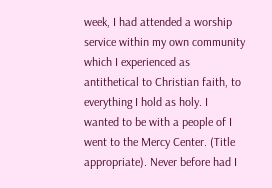week, I had attended a worship service within my own community which I experienced as antithetical to Christian faith, to everything I hold as holy. I wanted to be with a people of I went to the Mercy Center. (Title appropriate). Never before had I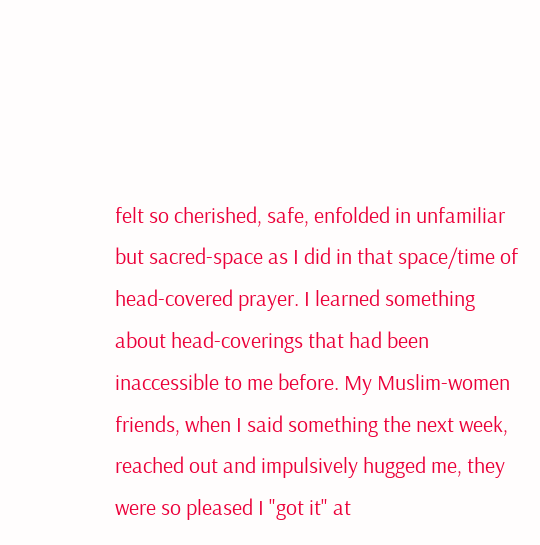felt so cherished, safe, enfolded in unfamiliar but sacred-space as I did in that space/time of head-covered prayer. I learned something about head-coverings that had been inaccessible to me before. My Muslim-women friends, when I said something the next week, reached out and impulsively hugged me, they were so pleased I "got it" at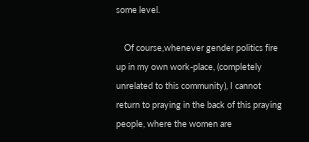some level.

    Of course,whenever gender politics fire up in my own work-place, (completely unrelated to this community), I cannot return to praying in the back of this praying people, where the women are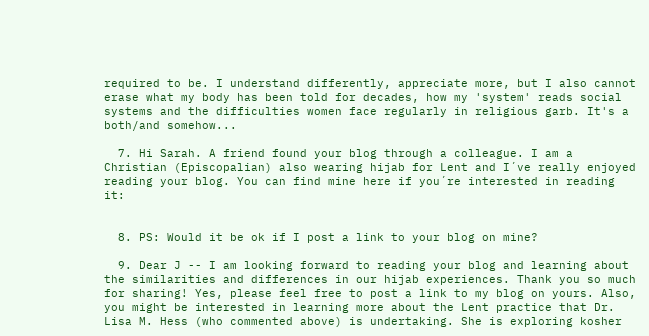required to be. I understand differently, appreciate more, but I also cannot erase what my body has been told for decades, how my 'system' reads social systems and the difficulties women face regularly in religious garb. It's a both/and somehow...

  7. Hi Sarah. A friend found your blog through a colleague. I am a Christian (Episcopalian) also wearing hijab for Lent and I´ve really enjoyed reading your blog. You can find mine here if you´re interested in reading it:


  8. PS: Would it be ok if I post a link to your blog on mine?

  9. Dear J -- I am looking forward to reading your blog and learning about the similarities and differences in our hijab experiences. Thank you so much for sharing! Yes, please feel free to post a link to my blog on yours. Also, you might be interested in learning more about the Lent practice that Dr. Lisa M. Hess (who commented above) is undertaking. She is exploring kosher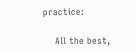practice:

    All the best,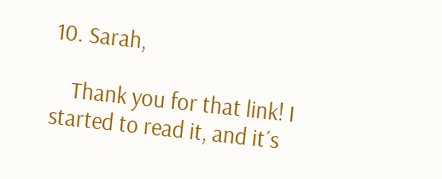10. Sarah,

    Thank you for that link! I started to read it, and it´s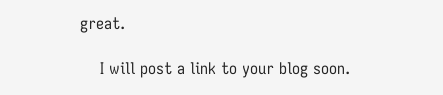great.

    I will post a link to your blog soon.